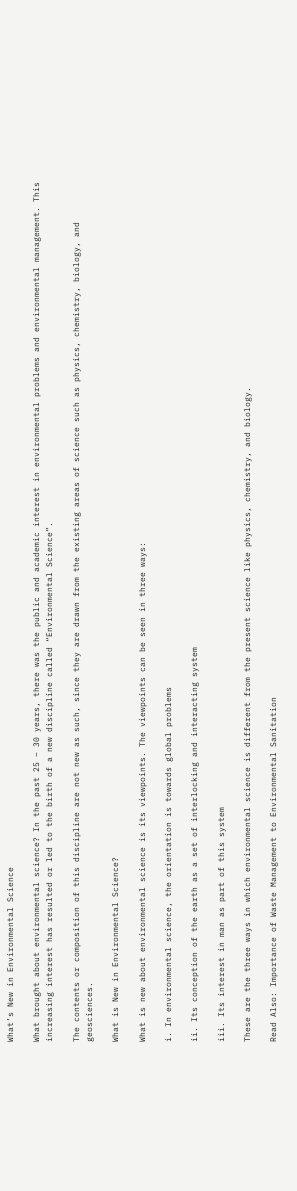What’s New in Environmental Science

What brought about environmental science? In the past 25 – 30 years, there was the public and academic interest in environmental problems and environmental management. This increasing interest has resulted or led to the birth of a new discipline called “Environmental Science”.

The contents or composition of this discipline are not new as such, since they are drawn from the existing areas of science such as physics, chemistry, biology, and geosciences.

What is New in Environmental Science?

What is new about environmental science is its viewpoints. The viewpoints can be seen in three ways:

i. In environmental science, the orientation is towards global problems

ii. Its conception of the earth as a set of interlocking and interacting system

iii. Its interest in man as part of this system

These are the three ways in which environmental science is different from the present science like physics, chemistry, and biology.

Read Also: Importance of Waste Management to Environmental Sanitation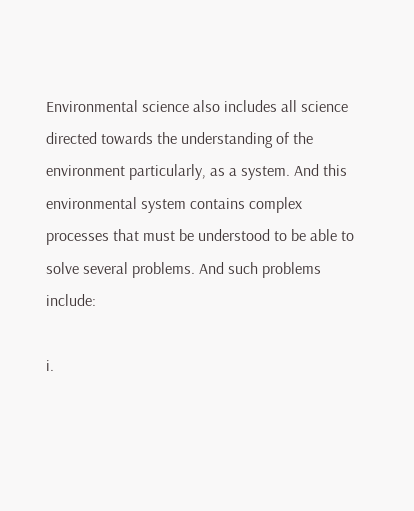Environmental science also includes all science directed towards the understanding of the environment particularly, as a system. And this environmental system contains complex processes that must be understood to be able to solve several problems. And such problems include:

i.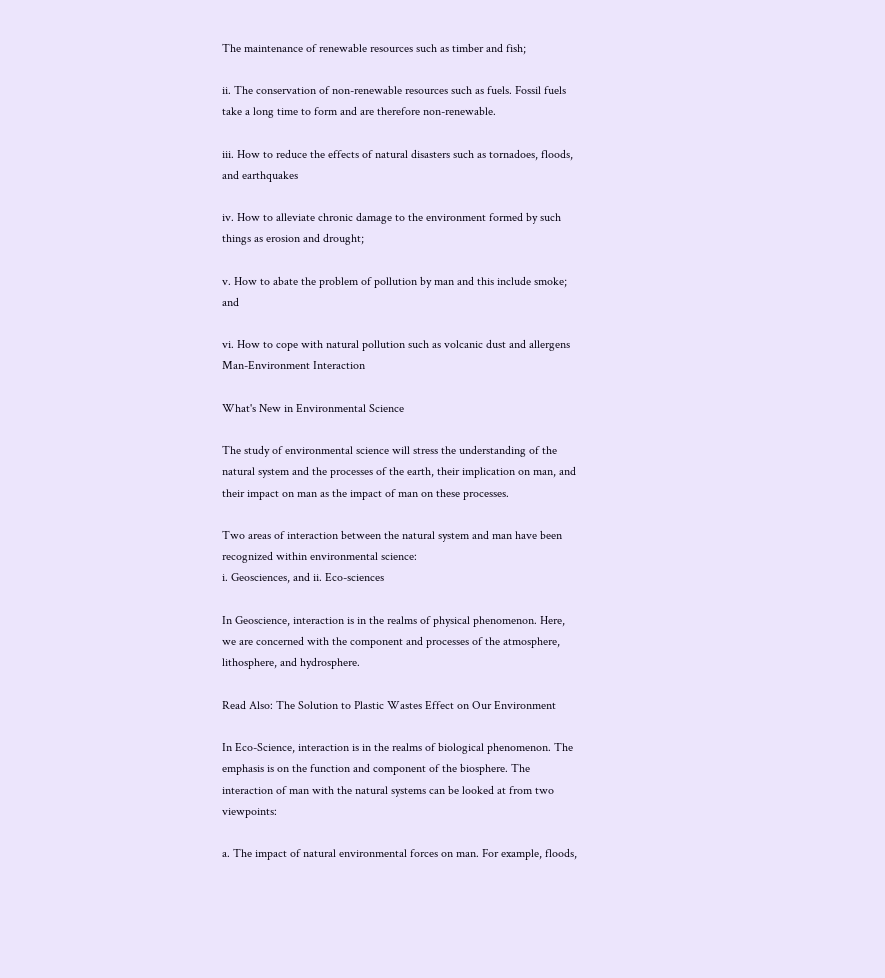The maintenance of renewable resources such as timber and fish;

ii. The conservation of non-renewable resources such as fuels. Fossil fuels take a long time to form and are therefore non-renewable.

iii. How to reduce the effects of natural disasters such as tornadoes, floods, and earthquakes

iv. How to alleviate chronic damage to the environment formed by such things as erosion and drought;

v. How to abate the problem of pollution by man and this include smoke; and

vi. How to cope with natural pollution such as volcanic dust and allergens Man-Environment Interaction

What's New in Environmental Science

The study of environmental science will stress the understanding of the natural system and the processes of the earth, their implication on man, and their impact on man as the impact of man on these processes.

Two areas of interaction between the natural system and man have been recognized within environmental science:
i. Geosciences, and ii. Eco-sciences

In Geoscience, interaction is in the realms of physical phenomenon. Here, we are concerned with the component and processes of the atmosphere, lithosphere, and hydrosphere.

Read Also: The Solution to Plastic Wastes Effect on Our Environment

In Eco-Science, interaction is in the realms of biological phenomenon. The emphasis is on the function and component of the biosphere. The interaction of man with the natural systems can be looked at from two viewpoints:

a. The impact of natural environmental forces on man. For example, floods,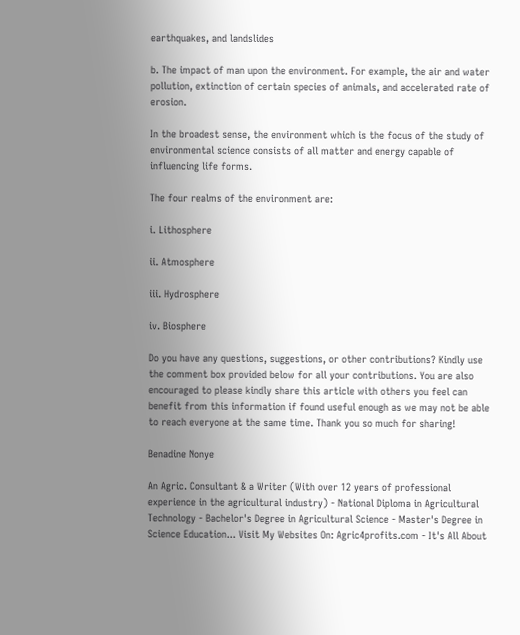earthquakes, and landslides

b. The impact of man upon the environment. For example, the air and water pollution, extinction of certain species of animals, and accelerated rate of erosion.

In the broadest sense, the environment which is the focus of the study of environmental science consists of all matter and energy capable of influencing life forms.

The four realms of the environment are:

i. Lithosphere

ii. Atmosphere

iii. Hydrosphere

iv. Biosphere

Do you have any questions, suggestions, or other contributions? Kindly use the comment box provided below for all your contributions. You are also encouraged to please kindly share this article with others you feel can benefit from this information if found useful enough as we may not be able to reach everyone at the same time. Thank you so much for sharing!

Benadine Nonye

An Agric. Consultant & a Writer (With over 12 years of professional experience in the agricultural industry) - National Diploma in Agricultural Technology - Bachelor's Degree in Agricultural Science - Master's Degree in Science Education... Visit My Websites On: Agric4profits.com - It's All About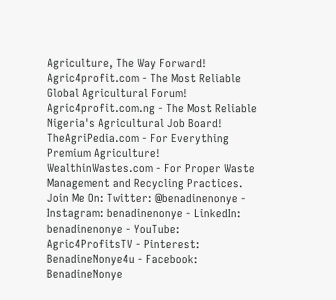Agriculture, The Way Forward! Agric4profit.com - The Most Reliable Global Agricultural Forum! Agric4profit.com.ng - The Most Reliable Nigeria's Agricultural Job Board! TheAgriPedia.com - For Everything Premium Agriculture! WealthinWastes.com - For Proper Waste Management and Recycling Practices. Join Me On: Twitter: @benadinenonye - Instagram: benadinenonye - LinkedIn: benadinenonye - YouTube: Agric4ProfitsTV - Pinterest: BenadineNonye4u - Facebook: BenadineNonye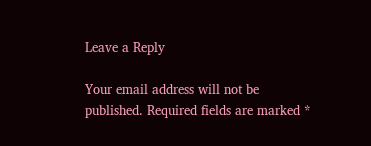Leave a Reply

Your email address will not be published. Required fields are marked *